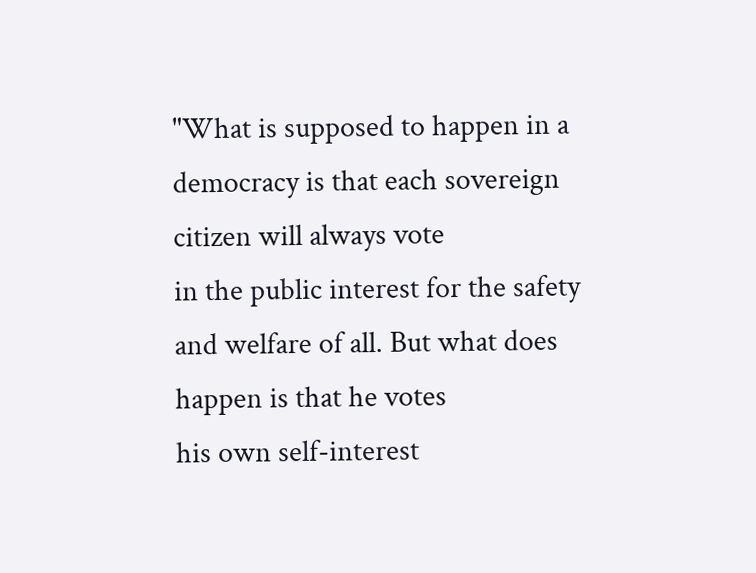"What is supposed to happen in a democracy is that each sovereign citizen will always vote
in the public interest for the safety and welfare of all. But what does happen is that he votes
his own self-interest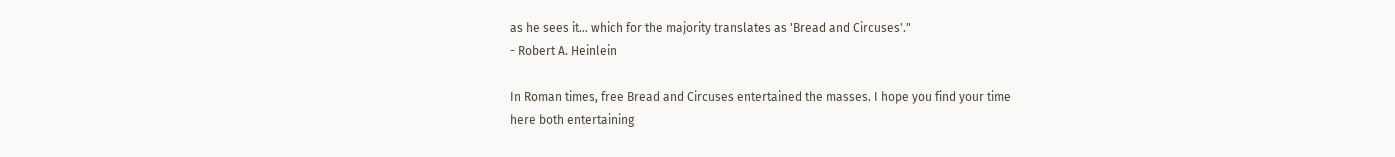as he sees it... which for the majority translates as 'Bread and Circuses'."
- Robert A. Heinlein

In Roman times, free Bread and Circuses entertained the masses. I hope you find your time
here both entertaining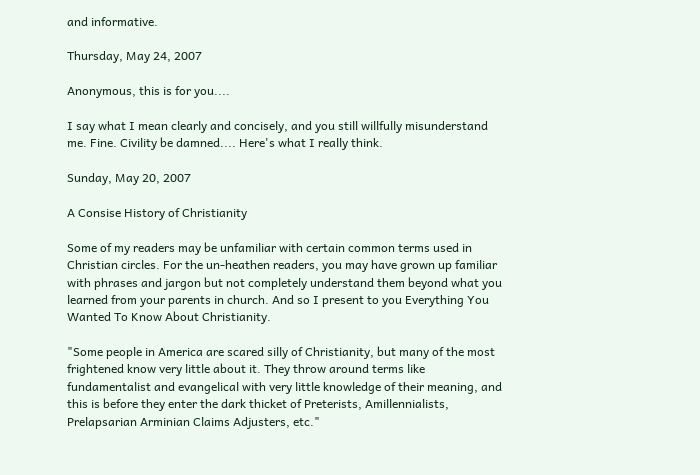and informative.

Thursday, May 24, 2007

Anonymous, this is for you....

I say what I mean clearly and concisely, and you still willfully misunderstand me. Fine. Civility be damned.... Here's what I really think.

Sunday, May 20, 2007

A Consise History of Christianity

Some of my readers may be unfamiliar with certain common terms used in Christian circles. For the un-heathen readers, you may have grown up familiar with phrases and jargon but not completely understand them beyond what you learned from your parents in church. And so I present to you Everything You Wanted To Know About Christianity.

"Some people in America are scared silly of Christianity, but many of the most frightened know very little about it. They throw around terms like fundamentalist and evangelical with very little knowledge of their meaning, and this is before they enter the dark thicket of Preterists, Amillennialists, Prelapsarian Arminian Claims Adjusters, etc."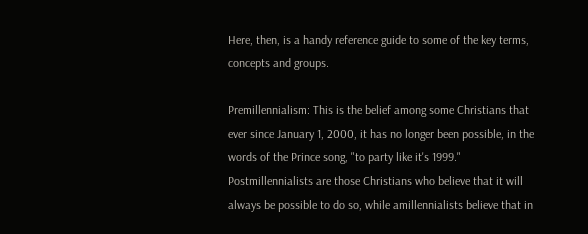Here, then, is a handy reference guide to some of the key terms, concepts and groups.

Premillennialism: This is the belief among some Christians that ever since January 1, 2000, it has no longer been possible, in the words of the Prince song, "to party like it's 1999." Postmillennialists are those Christians who believe that it will always be possible to do so, while amillennialists believe that in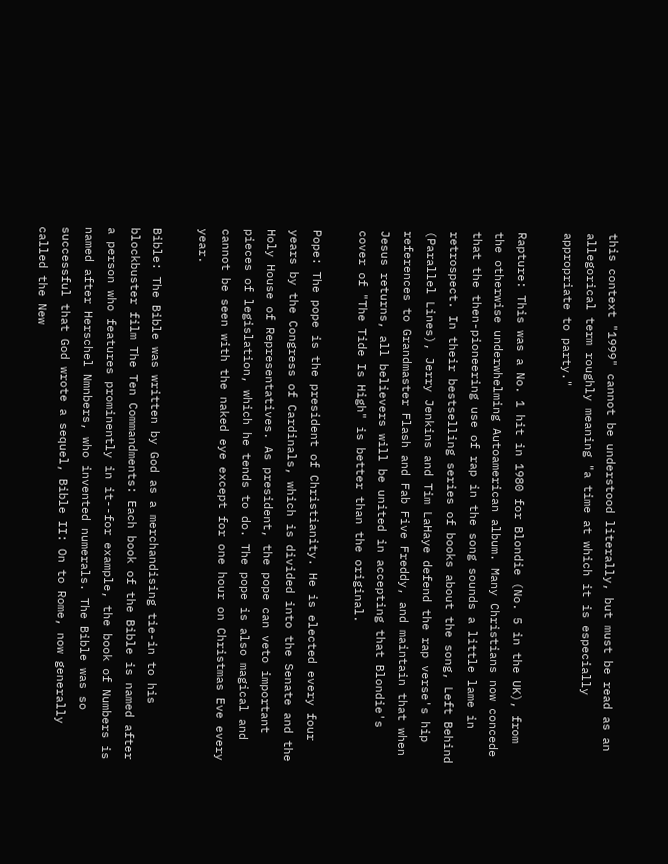this context "1999" cannot be understood literally, but must be read as an allegorical term roughly meaning "a time at which it is especially appropriate to party."

Rapture: This was a No. 1 hit in 1980 for Blondie (No. 5 in the UK), from the otherwise underwhelming Autoamerican album. Many Christians now concede that the then-pioneering use of rap in the song sounds a little lame in retrospect. In their bestselling series of books about the song, Left Behind (Parallel Lines), Jerry Jenkins and Tim LaHaye defend the rap verse's hip references to Grandmaster Flash and Fab Five Freddy, and maintain that when Jesus returns, all believers will be united in accepting that Blondie's cover of "The Tide Is High" is better than the original.

Pope: The pope is the president of Christianity. He is elected every four years by the Congress of Cardinals, which is divided into the Senate and the Holy House of Representatives. As president, the pope can veto important pieces of legislation, which he tends to do. The pope is also magical and cannot be seen with the naked eye except for one hour on Christmas Eve every year.

Bible: The Bible was written by God as a merchandising tie-in to his blockbuster film The Ten Commandments: Each book of the Bible is named after a person who features prominently in it--for example, the book of Numbers is named after Herschel Nmnbers, who invented numerals. The Bible was so successful that God wrote a sequel, Bible II: On to Rome, now generally called the New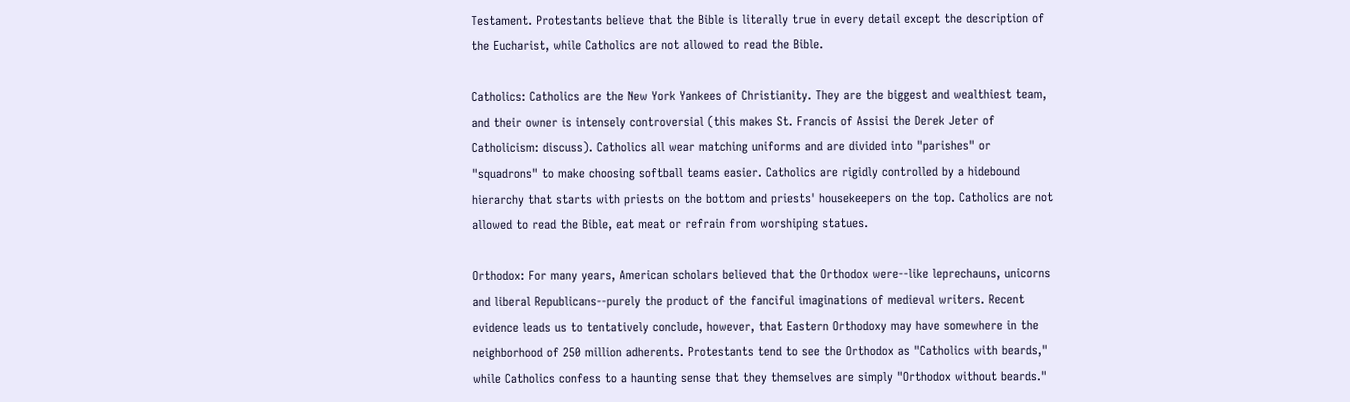Testament. Protestants believe that the Bible is literally true in every detail except the description of the Eucharist, while Catholics are not allowed to read the Bible.

Catholics: Catholics are the New York Yankees of Christianity. They are the biggest and wealthiest team, and their owner is intensely controversial (this makes St. Francis of Assisi the Derek Jeter of Catholicism: discuss). Catholics all wear matching uniforms and are divided into "parishes" or "squadrons" to make choosing softball teams easier. Catholics are rigidly controlled by a hidebound hierarchy that starts with priests on the bottom and priests' housekeepers on the top. Catholics are not allowed to read the Bible, eat meat or refrain from worshiping statues.

Orthodox: For many years, American scholars believed that the Orthodox were--like leprechauns, unicorns and liberal Republicans--purely the product of the fanciful imaginations of medieval writers. Recent evidence leads us to tentatively conclude, however, that Eastern Orthodoxy may have somewhere in the neighborhood of 250 million adherents. Protestants tend to see the Orthodox as "Catholics with beards," while Catholics confess to a haunting sense that they themselves are simply "Orthodox without beards."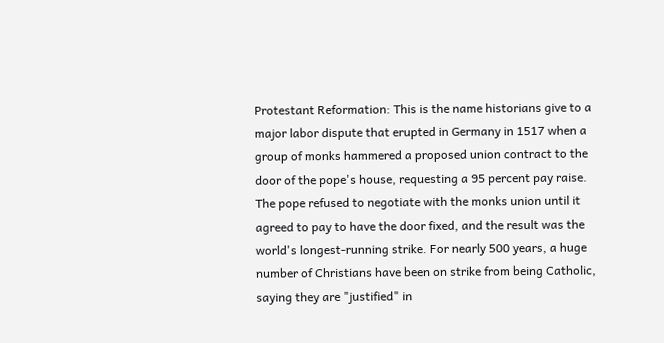Protestant Reformation: This is the name historians give to a major labor dispute that erupted in Germany in 1517 when a group of monks hammered a proposed union contract to the door of the pope's house, requesting a 95 percent pay raise. The pope refused to negotiate with the monks union until it agreed to pay to have the door fixed, and the result was the world's longest-running strike. For nearly 500 years, a huge number of Christians have been on strike from being Catholic, saying they are "justified" in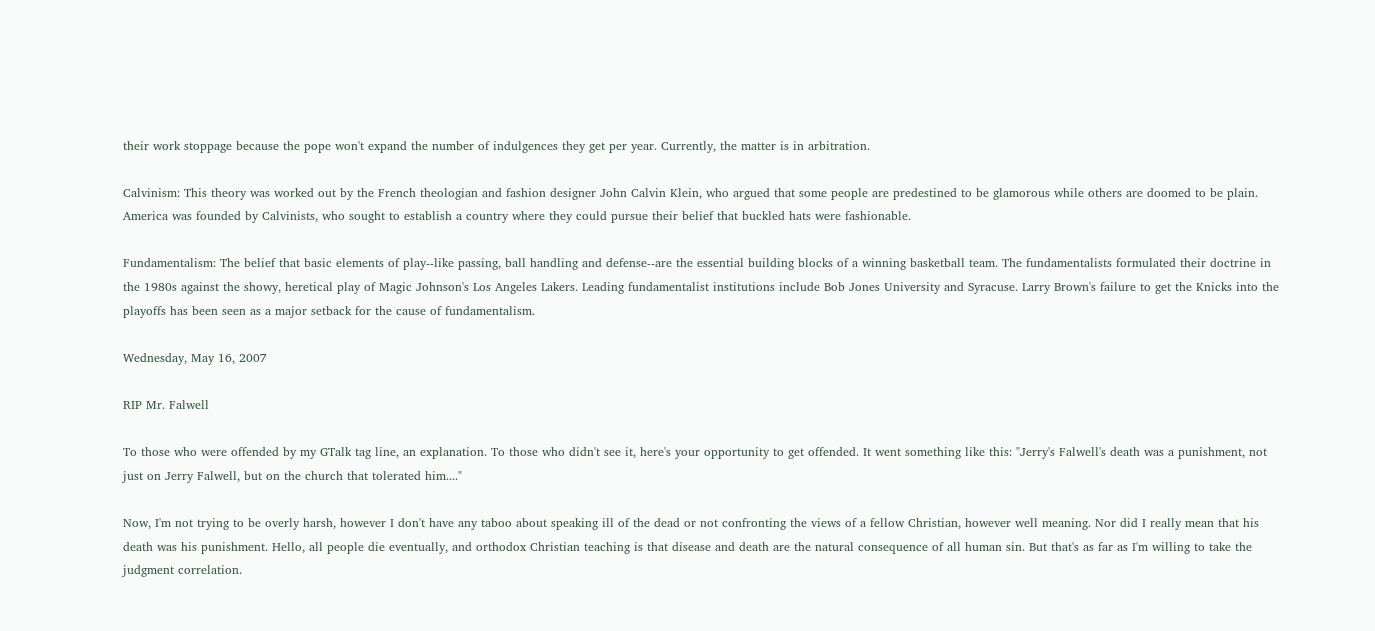their work stoppage because the pope won't expand the number of indulgences they get per year. Currently, the matter is in arbitration.

Calvinism: This theory was worked out by the French theologian and fashion designer John Calvin Klein, who argued that some people are predestined to be glamorous while others are doomed to be plain. America was founded by Calvinists, who sought to establish a country where they could pursue their belief that buckled hats were fashionable.

Fundamentalism: The belief that basic elements of play--like passing, ball handling and defense--are the essential building blocks of a winning basketball team. The fundamentalists formulated their doctrine in the 1980s against the showy, heretical play of Magic Johnson's Los Angeles Lakers. Leading fundamentalist institutions include Bob Jones University and Syracuse. Larry Brown's failure to get the Knicks into the playoffs has been seen as a major setback for the cause of fundamentalism.

Wednesday, May 16, 2007

RIP Mr. Falwell

To those who were offended by my GTalk tag line, an explanation. To those who didn't see it, here's your opportunity to get offended. It went something like this: "Jerry's Falwell's death was a punishment, not just on Jerry Falwell, but on the church that tolerated him...."

Now, I'm not trying to be overly harsh, however I don't have any taboo about speaking ill of the dead or not confronting the views of a fellow Christian, however well meaning. Nor did I really mean that his death was his punishment. Hello, all people die eventually, and orthodox Christian teaching is that disease and death are the natural consequence of all human sin. But that's as far as I'm willing to take the judgment correlation.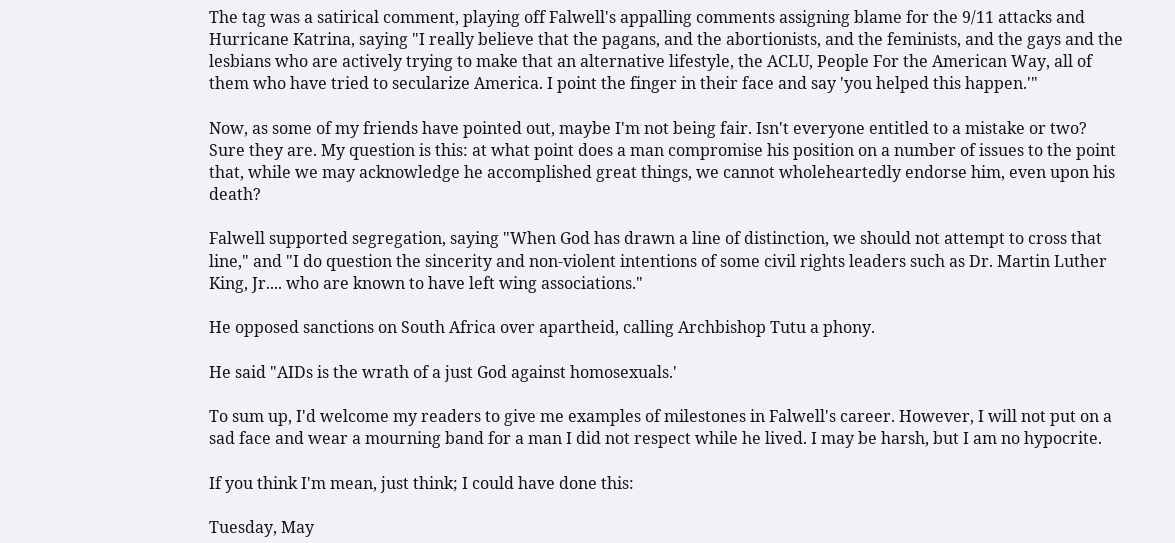The tag was a satirical comment, playing off Falwell's appalling comments assigning blame for the 9/11 attacks and Hurricane Katrina, saying "I really believe that the pagans, and the abortionists, and the feminists, and the gays and the lesbians who are actively trying to make that an alternative lifestyle, the ACLU, People For the American Way, all of them who have tried to secularize America. I point the finger in their face and say 'you helped this happen.'"

Now, as some of my friends have pointed out, maybe I'm not being fair. Isn't everyone entitled to a mistake or two? Sure they are. My question is this: at what point does a man compromise his position on a number of issues to the point that, while we may acknowledge he accomplished great things, we cannot wholeheartedly endorse him, even upon his death?

Falwell supported segregation, saying "When God has drawn a line of distinction, we should not attempt to cross that line," and "I do question the sincerity and non-violent intentions of some civil rights leaders such as Dr. Martin Luther King, Jr.... who are known to have left wing associations."

He opposed sanctions on South Africa over apartheid, calling Archbishop Tutu a phony.

He said "AIDs is the wrath of a just God against homosexuals.'

To sum up, I'd welcome my readers to give me examples of milestones in Falwell's career. However, I will not put on a sad face and wear a mourning band for a man I did not respect while he lived. I may be harsh, but I am no hypocrite.

If you think I'm mean, just think; I could have done this:

Tuesday, May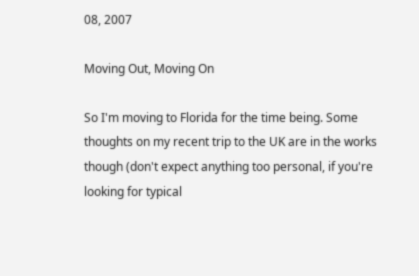08, 2007

Moving Out, Moving On

So I'm moving to Florida for the time being. Some thoughts on my recent trip to the UK are in the works though (don't expect anything too personal, if you're looking for typical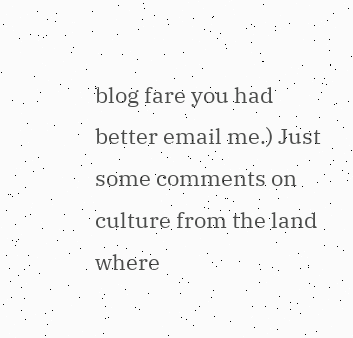blog fare you had better email me.) Just some comments on culture from the land where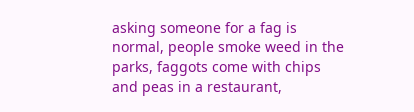asking someone for a fag is normal, people smoke weed in the parks, faggots come with chips and peas in a restaurant,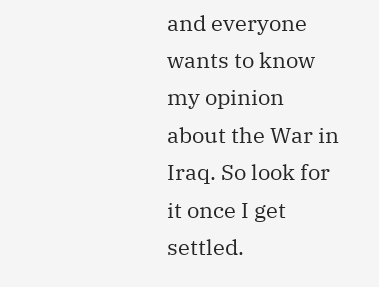and everyone wants to know my opinion about the War in Iraq. So look for it once I get settled.